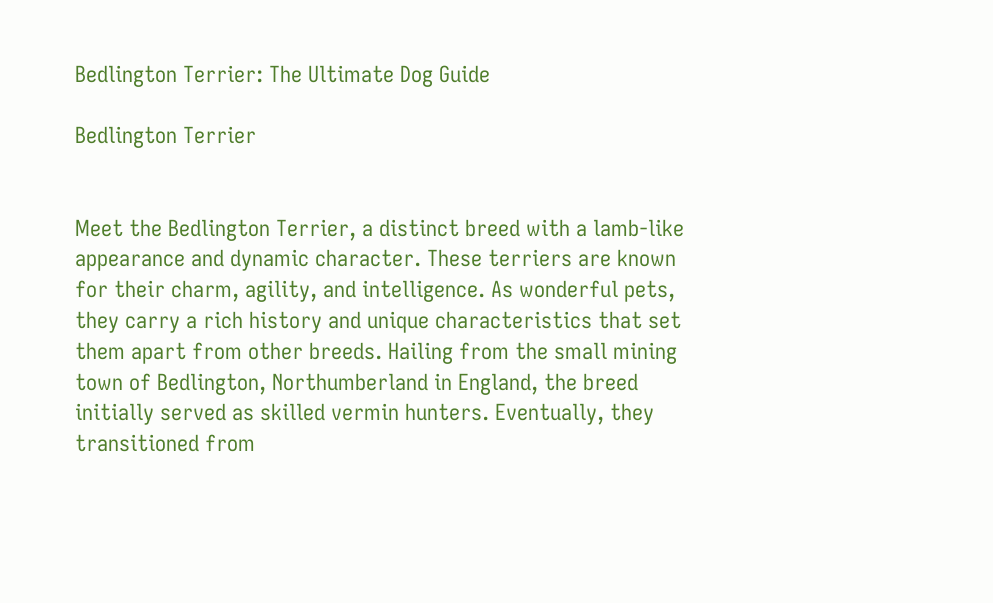Bedlington Terrier: The Ultimate Dog Guide

Bedlington Terrier


Meet the Bedlington Terrier, a distinct breed with a lamb-like appearance and dynamic character. These terriers are known for their charm, agility, and intelligence. As wonderful pets, they carry a rich history and unique characteristics that set them apart from other breeds. Hailing from the small mining town of Bedlington, Northumberland in England, the breed initially served as skilled vermin hunters. Eventually, they transitioned from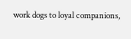work dogs to loyal companions,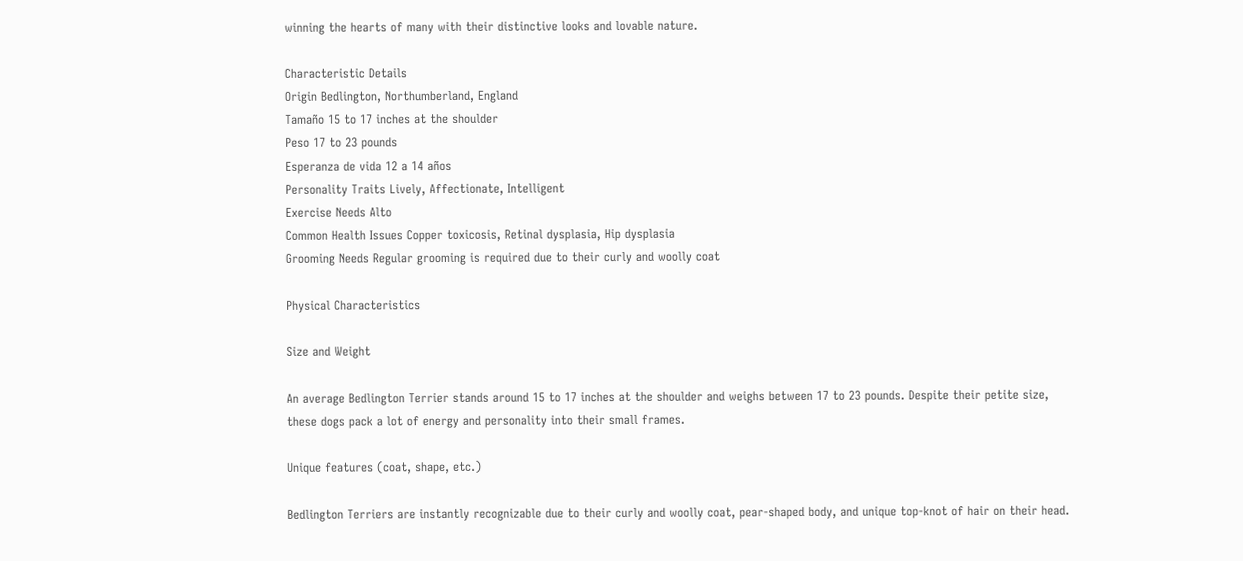winning the hearts of many with their distinctive looks and lovable nature.

Characteristic Details
Origin Bedlington, Northumberland, England
Tamaño 15 to 17 inches at the shoulder
Peso 17 to 23 pounds
Esperanza de vida 12 a 14 años
Personality Traits Lively, Affectionate, Intelligent
Exercise Needs Alto
Common Health Issues Copper toxicosis, Retinal dysplasia, Hip dysplasia
Grooming Needs Regular grooming is required due to their curly and woolly coat

Physical Characteristics

Size and Weight

An average Bedlington Terrier stands around 15 to 17 inches at the shoulder and weighs between 17 to 23 pounds. Despite their petite size, these dogs pack a lot of energy and personality into their small frames.

Unique features (coat, shape, etc.)

Bedlington Terriers are instantly recognizable due to their curly and woolly coat, pear-shaped body, and unique top-knot of hair on their head.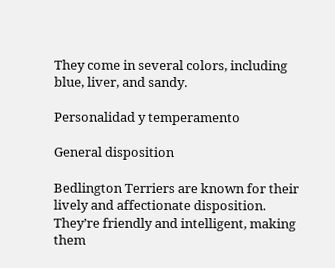They come in several colors, including blue, liver, and sandy.

Personalidad y temperamento

General disposition

Bedlington Terriers are known for their lively and affectionate disposition. They’re friendly and intelligent, making them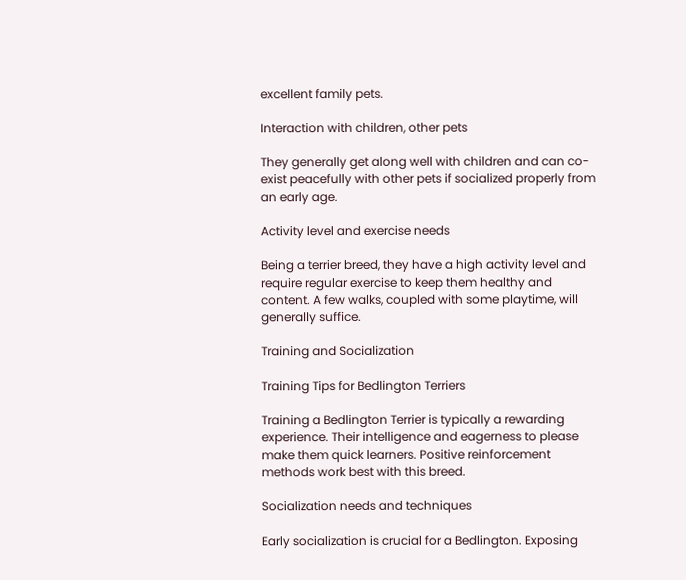excellent family pets.

Interaction with children, other pets

They generally get along well with children and can co-exist peacefully with other pets if socialized properly from an early age.

Activity level and exercise needs

Being a terrier breed, they have a high activity level and require regular exercise to keep them healthy and content. A few walks, coupled with some playtime, will generally suffice.

Training and Socialization

Training Tips for Bedlington Terriers

Training a Bedlington Terrier is typically a rewarding experience. Their intelligence and eagerness to please make them quick learners. Positive reinforcement methods work best with this breed.

Socialization needs and techniques

Early socialization is crucial for a Bedlington. Exposing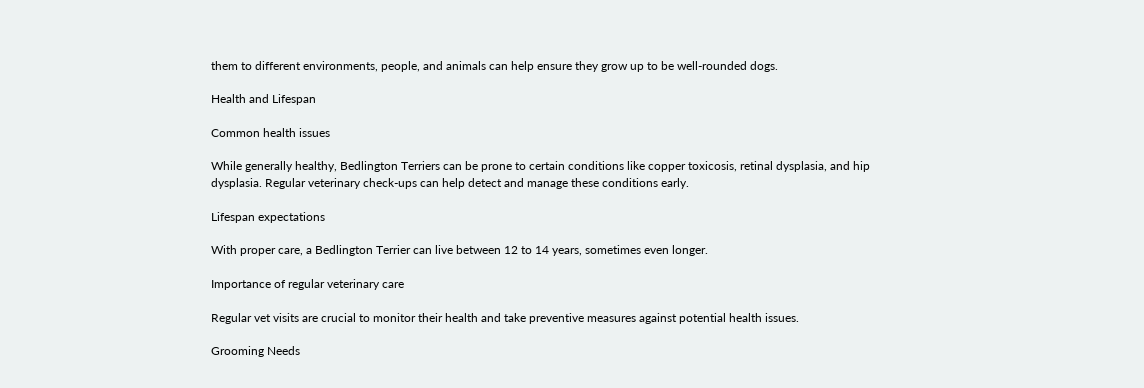them to different environments, people, and animals can help ensure they grow up to be well-rounded dogs.

Health and Lifespan

Common health issues

While generally healthy, Bedlington Terriers can be prone to certain conditions like copper toxicosis, retinal dysplasia, and hip dysplasia. Regular veterinary check-ups can help detect and manage these conditions early.

Lifespan expectations

With proper care, a Bedlington Terrier can live between 12 to 14 years, sometimes even longer.

Importance of regular veterinary care

Regular vet visits are crucial to monitor their health and take preventive measures against potential health issues.

Grooming Needs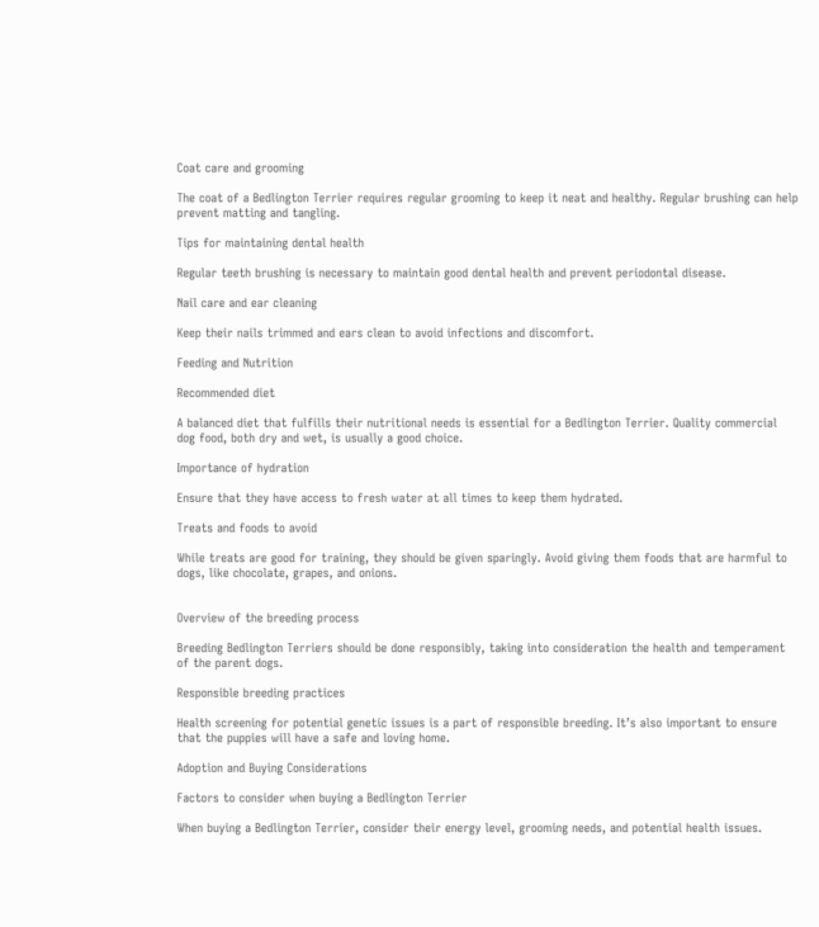Coat care and grooming

The coat of a Bedlington Terrier requires regular grooming to keep it neat and healthy. Regular brushing can help prevent matting and tangling.

Tips for maintaining dental health

Regular teeth brushing is necessary to maintain good dental health and prevent periodontal disease.

Nail care and ear cleaning

Keep their nails trimmed and ears clean to avoid infections and discomfort.

Feeding and Nutrition

Recommended diet

A balanced diet that fulfills their nutritional needs is essential for a Bedlington Terrier. Quality commercial dog food, both dry and wet, is usually a good choice.

Importance of hydration

Ensure that they have access to fresh water at all times to keep them hydrated.

Treats and foods to avoid

While treats are good for training, they should be given sparingly. Avoid giving them foods that are harmful to dogs, like chocolate, grapes, and onions.


Overview of the breeding process

Breeding Bedlington Terriers should be done responsibly, taking into consideration the health and temperament of the parent dogs.

Responsible breeding practices

Health screening for potential genetic issues is a part of responsible breeding. It’s also important to ensure that the puppies will have a safe and loving home.

Adoption and Buying Considerations

Factors to consider when buying a Bedlington Terrier

When buying a Bedlington Terrier, consider their energy level, grooming needs, and potential health issues.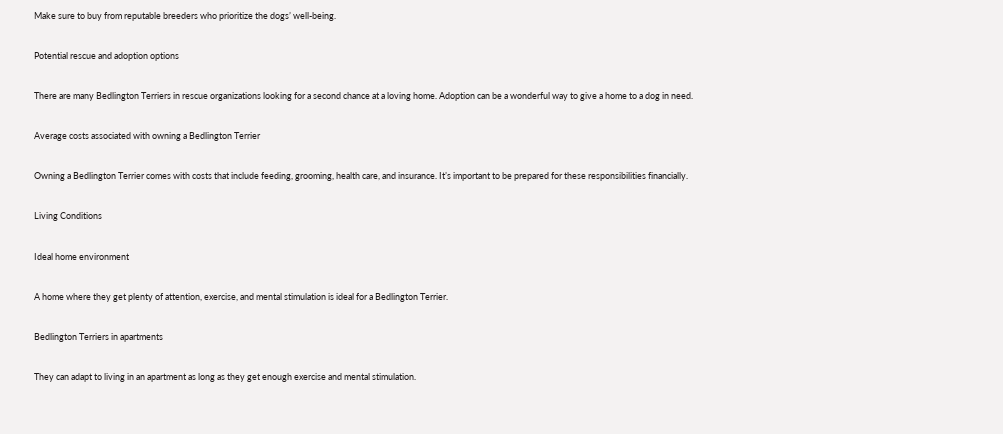Make sure to buy from reputable breeders who prioritize the dogs’ well-being.

Potential rescue and adoption options

There are many Bedlington Terriers in rescue organizations looking for a second chance at a loving home. Adoption can be a wonderful way to give a home to a dog in need.

Average costs associated with owning a Bedlington Terrier

Owning a Bedlington Terrier comes with costs that include feeding, grooming, health care, and insurance. It’s important to be prepared for these responsibilities financially.

Living Conditions

Ideal home environment

A home where they get plenty of attention, exercise, and mental stimulation is ideal for a Bedlington Terrier.

Bedlington Terriers in apartments

They can adapt to living in an apartment as long as they get enough exercise and mental stimulation.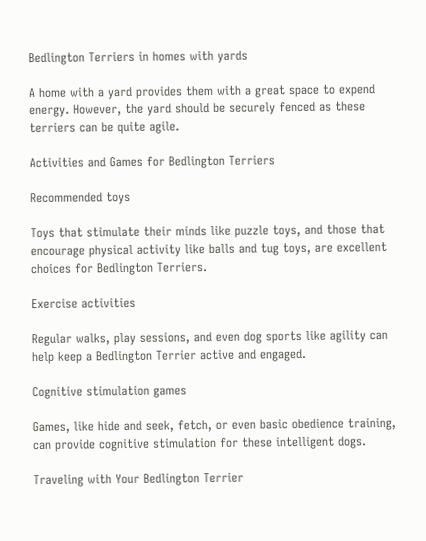Bedlington Terriers in homes with yards

A home with a yard provides them with a great space to expend energy. However, the yard should be securely fenced as these terriers can be quite agile.

Activities and Games for Bedlington Terriers

Recommended toys

Toys that stimulate their minds like puzzle toys, and those that encourage physical activity like balls and tug toys, are excellent choices for Bedlington Terriers.

Exercise activities

Regular walks, play sessions, and even dog sports like agility can help keep a Bedlington Terrier active and engaged.

Cognitive stimulation games

Games, like hide and seek, fetch, or even basic obedience training, can provide cognitive stimulation for these intelligent dogs.

Traveling with Your Bedlington Terrier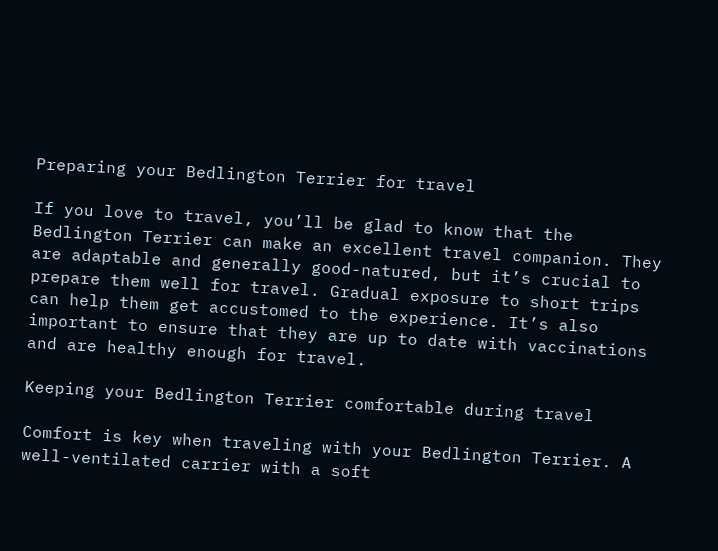Preparing your Bedlington Terrier for travel

If you love to travel, you’ll be glad to know that the Bedlington Terrier can make an excellent travel companion. They are adaptable and generally good-natured, but it’s crucial to prepare them well for travel. Gradual exposure to short trips can help them get accustomed to the experience. It’s also important to ensure that they are up to date with vaccinations and are healthy enough for travel.

Keeping your Bedlington Terrier comfortable during travel

Comfort is key when traveling with your Bedlington Terrier. A well-ventilated carrier with a soft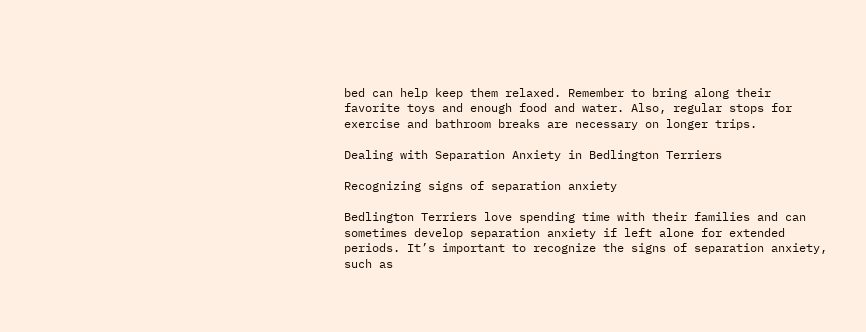bed can help keep them relaxed. Remember to bring along their favorite toys and enough food and water. Also, regular stops for exercise and bathroom breaks are necessary on longer trips.

Dealing with Separation Anxiety in Bedlington Terriers

Recognizing signs of separation anxiety

Bedlington Terriers love spending time with their families and can sometimes develop separation anxiety if left alone for extended periods. It’s important to recognize the signs of separation anxiety, such as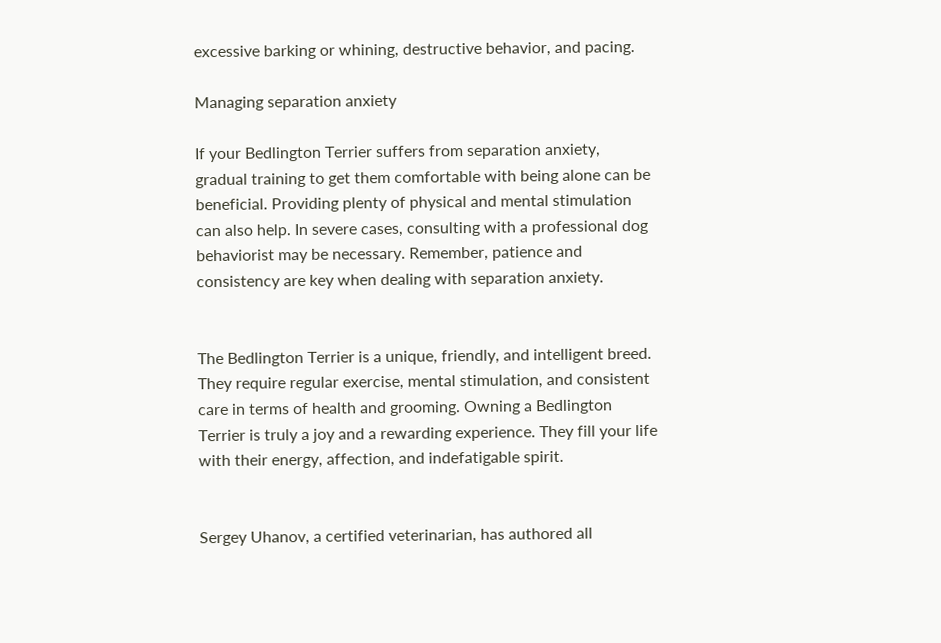excessive barking or whining, destructive behavior, and pacing.

Managing separation anxiety

If your Bedlington Terrier suffers from separation anxiety, gradual training to get them comfortable with being alone can be beneficial. Providing plenty of physical and mental stimulation can also help. In severe cases, consulting with a professional dog behaviorist may be necessary. Remember, patience and consistency are key when dealing with separation anxiety.


The Bedlington Terrier is a unique, friendly, and intelligent breed. They require regular exercise, mental stimulation, and consistent care in terms of health and grooming. Owning a Bedlington Terrier is truly a joy and a rewarding experience. They fill your life with their energy, affection, and indefatigable spirit.


Sergey Uhanov, a certified veterinarian, has authored all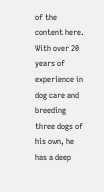of the content here. With over 20 years of experience in dog care and breeding three dogs of his own, he has a deep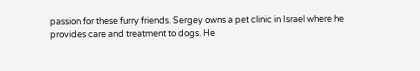passion for these furry friends. Sergey owns a pet clinic in Israel where he provides care and treatment to dogs. He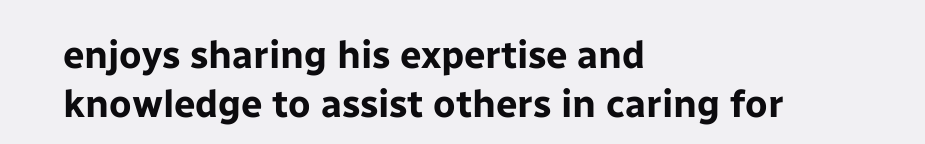enjoys sharing his expertise and knowledge to assist others in caring for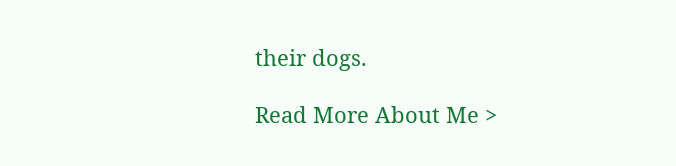their dogs.

Read More About Me >